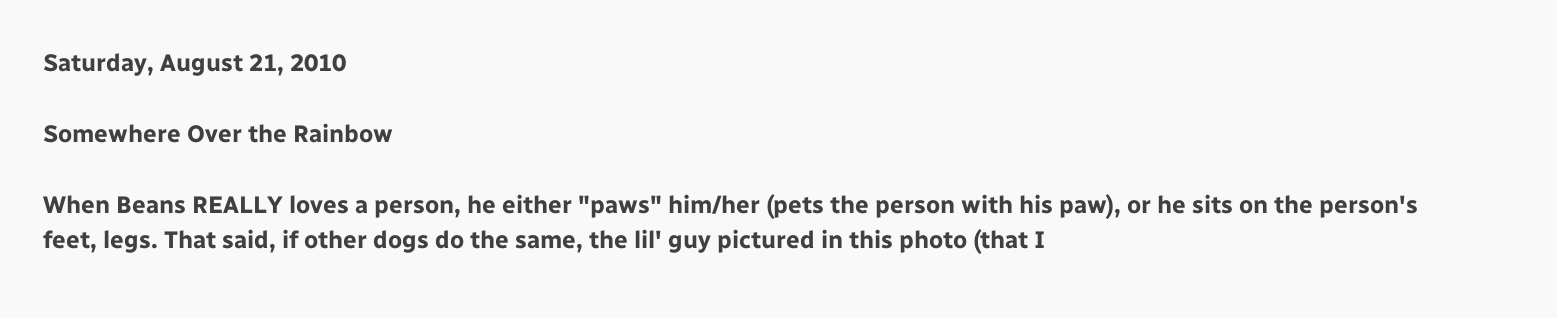Saturday, August 21, 2010

Somewhere Over the Rainbow

When Beans REALLY loves a person, he either "paws" him/her (pets the person with his paw), or he sits on the person's feet, legs. That said, if other dogs do the same, the lil' guy pictured in this photo (that I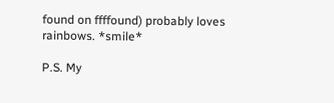found on ffffound) probably loves rainbows. *smile*

P.S. My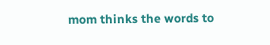mom thinks the words to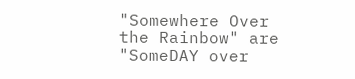"Somewhere Over the Rainbow" are "SomeDAY over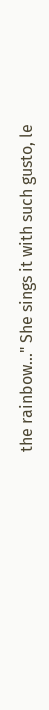the rainbow..." She sings it with such gusto, le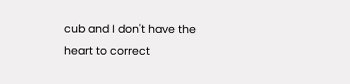cub and I don't have the heart to correct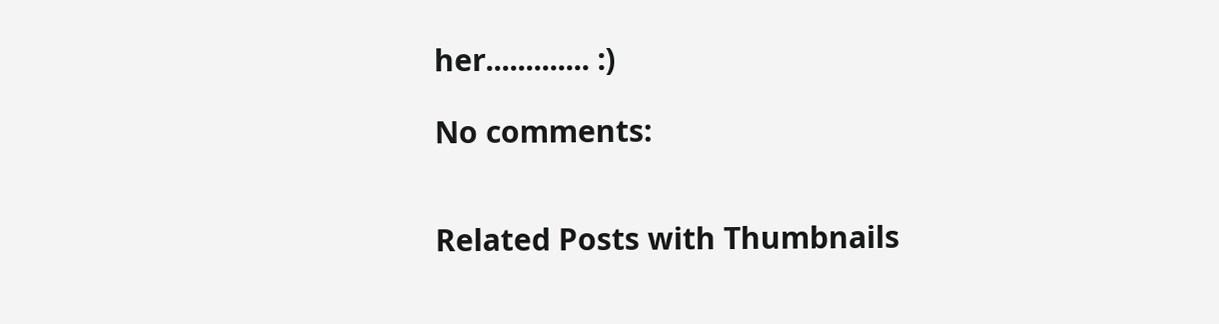her............. :)

No comments:


Related Posts with Thumbnails